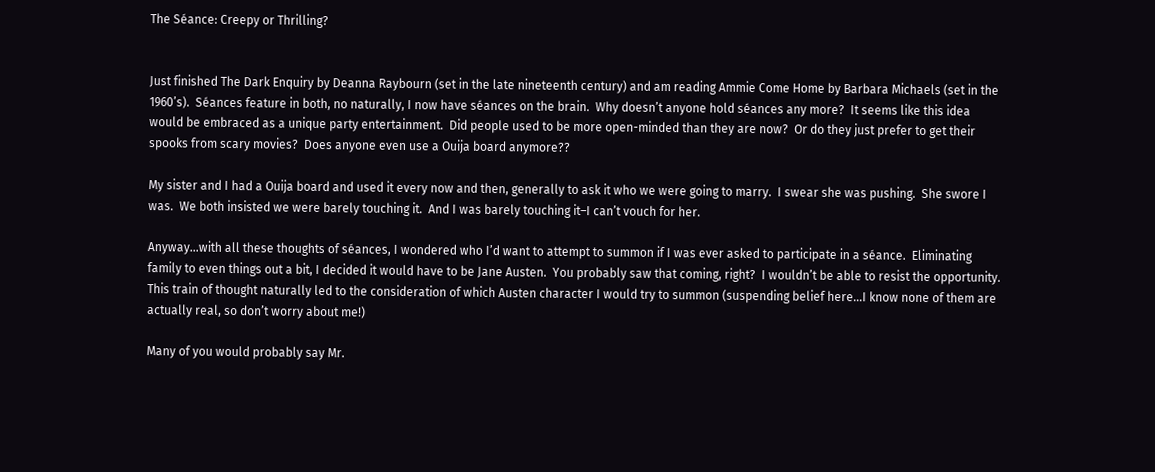The Séance: Creepy or Thrilling?


Just finished The Dark Enquiry by Deanna Raybourn (set in the late nineteenth century) and am reading Ammie Come Home by Barbara Michaels (set in the 1960’s).  Séances feature in both, no naturally, I now have séances on the brain.  Why doesn’t anyone hold séances any more?  It seems like this idea would be embraced as a unique party entertainment.  Did people used to be more open-minded than they are now?  Or do they just prefer to get their spooks from scary movies?  Does anyone even use a Ouija board anymore??

My sister and I had a Ouija board and used it every now and then, generally to ask it who we were going to marry.  I swear she was pushing.  She swore I was.  We both insisted we were barely touching it.  And I was barely touching it–I can’t vouch for her.

Anyway…with all these thoughts of séances, I wondered who I’d want to attempt to summon if I was ever asked to participate in a séance.  Eliminating family to even things out a bit, I decided it would have to be Jane Austen.  You probably saw that coming, right?  I wouldn’t be able to resist the opportunity.  This train of thought naturally led to the consideration of which Austen character I would try to summon (suspending belief here…I know none of them are actually real, so don’t worry about me!)

Many of you would probably say Mr.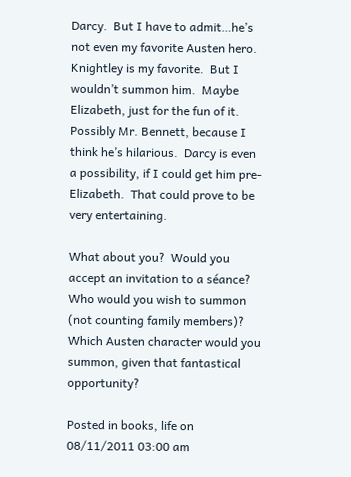Darcy.  But I have to admit…he’s not even my favorite Austen hero.  Knightley is my favorite.  But I wouldn’t summon him.  Maybe Elizabeth, just for the fun of it.  Possibly Mr. Bennett, because I think he’s hilarious.  Darcy is even a possibility, if I could get him pre-Elizabeth.  That could prove to be very entertaining.

What about you?  Would you accept an invitation to a séance?  Who would you wish to summon (not counting family members)?  Which Austen character would you summon, given that fantastical opportunity?

Posted in books, life on 08/11/2011 03:00 am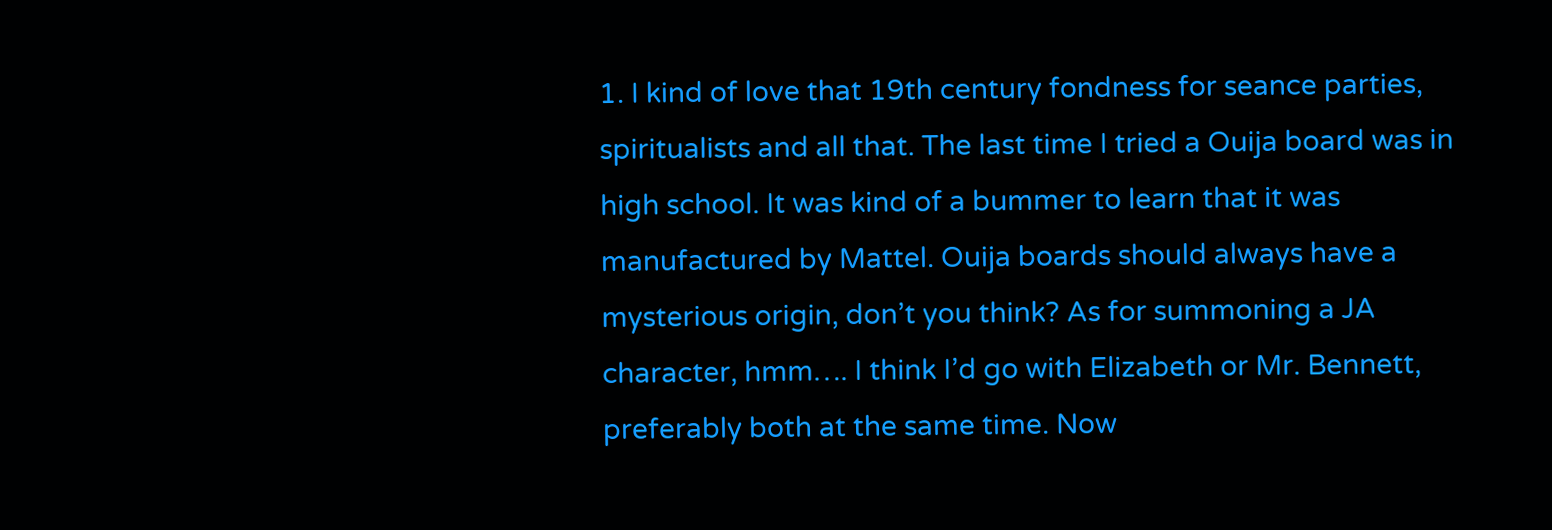1. I kind of love that 19th century fondness for seance parties, spiritualists and all that. The last time I tried a Ouija board was in high school. It was kind of a bummer to learn that it was manufactured by Mattel. Ouija boards should always have a mysterious origin, don’t you think? As for summoning a JA character, hmm…. I think I’d go with Elizabeth or Mr. Bennett, preferably both at the same time. Now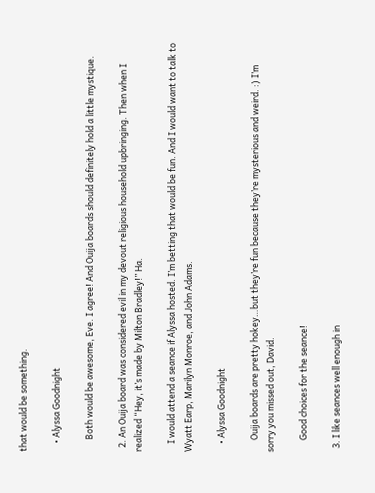that would be something.

    • Alyssa Goodnight

      Both would be awesome, Eve. I agree! And Ouija boards should definitely hold a little mystique.

  2. An Ouija board was considered evil in my devout religious household upbringing. Then when I realized “Hey, it’s made by Milton Bradley!” Ha.

    I would attend a seance if Alyssa hosted. I’m betting that would be fun. And I would want to talk to Wyatt Earp, Marilyn Monroe, and John Adams.

    • Alyssa Goodnight

      Ouija boards are pretty hokey…but they’re fun because they’re mysterious and weird. :) I’m sorry you missed out, David.

      Good choices for the seance!

  3. I like seances well enough in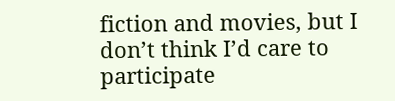fiction and movies, but I don’t think I’d care to participate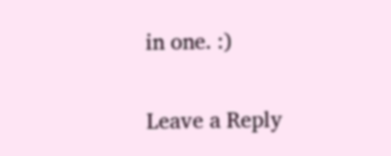in one. :)

Leave a Reply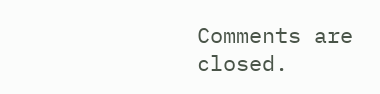Comments are closed.